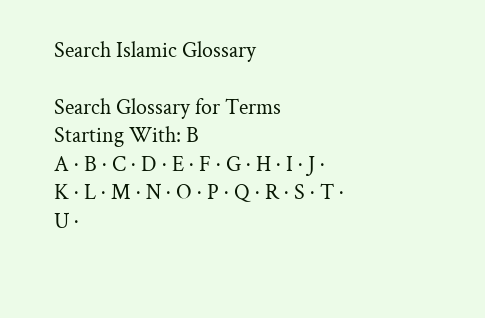Search Islamic Glossary

Search Glossary for Terms Starting With: B
A · B · C · D · E · F · G · H · I · J · K · L · M · N · O · P · Q · R · S · T · U ·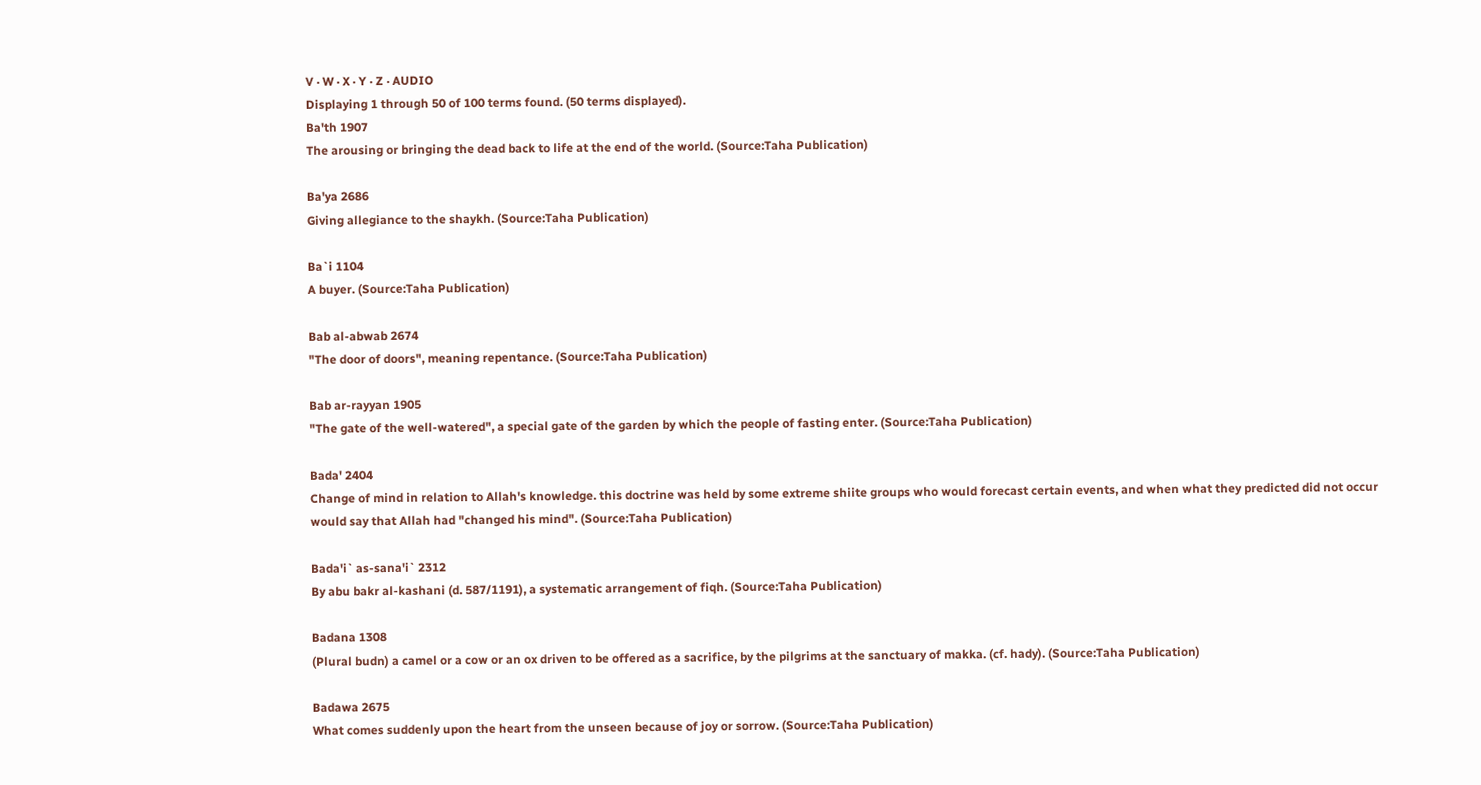V · W · X · Y · Z · AUDIO
Displaying 1 through 50 of 100 terms found. (50 terms displayed).
Ba'th 1907
The arousing or bringing the dead back to life at the end of the world. (Source:Taha Publication)

Ba'ya 2686
Giving allegiance to the shaykh. (Source:Taha Publication)

Ba`i 1104
A buyer. (Source:Taha Publication)

Bab al-abwab 2674
"The door of doors", meaning repentance. (Source:Taha Publication)

Bab ar-rayyan 1905
"The gate of the well-watered", a special gate of the garden by which the people of fasting enter. (Source:Taha Publication)

Bada' 2404
Change of mind in relation to Allah's knowledge. this doctrine was held by some extreme shiite groups who would forecast certain events, and when what they predicted did not occur would say that Allah had "changed his mind". (Source:Taha Publication)

Bada'i` as-sana'i` 2312
By abu bakr al-kashani (d. 587/1191), a systematic arrangement of fiqh. (Source:Taha Publication)

Badana 1308
(Plural budn) a camel or a cow or an ox driven to be offered as a sacrifice, by the pilgrims at the sanctuary of makka. (cf. hady). (Source:Taha Publication)

Badawa 2675
What comes suddenly upon the heart from the unseen because of joy or sorrow. (Source:Taha Publication)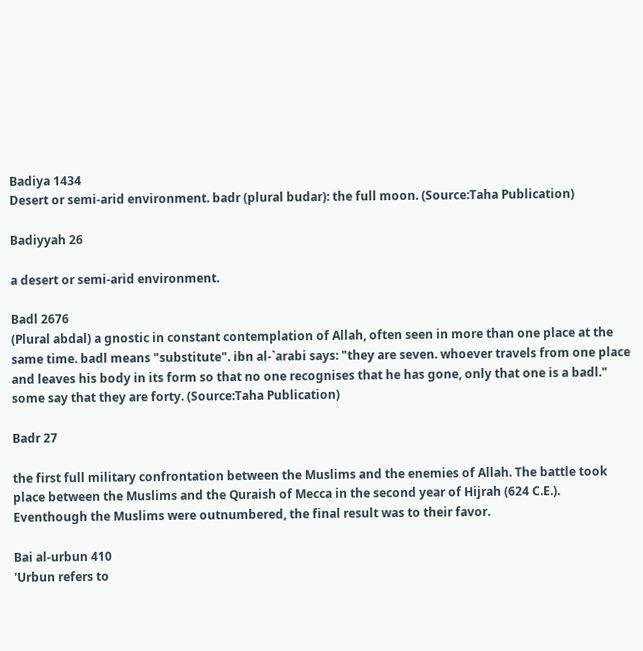Badiya 1434
Desert or semi-arid environment. badr (plural budar): the full moon. (Source:Taha Publication)

Badiyyah 26

a desert or semi-arid environment.

Badl 2676
(Plural abdal) a gnostic in constant contemplation of Allah, often seen in more than one place at the same time. badl means "substitute". ibn al-`arabi says: "they are seven. whoever travels from one place and leaves his body in its form so that no one recognises that he has gone, only that one is a badl." some say that they are forty. (Source:Taha Publication)

Badr 27

the first full military confrontation between the Muslims and the enemies of Allah. The battle took place between the Muslims and the Quraish of Mecca in the second year of Hijrah (624 C.E.). Eventhough the Muslims were outnumbered, the final result was to their favor.

Bai al-urbun 410
'Urbun refers to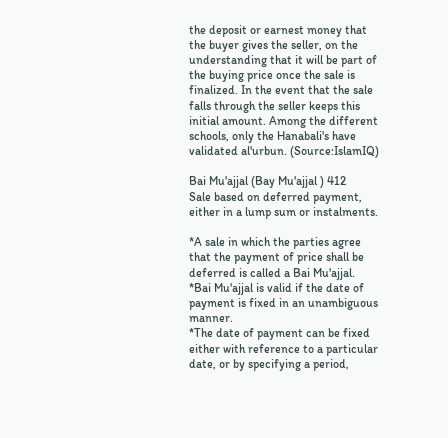the deposit or earnest money that the buyer gives the seller, on the understanding that it will be part of the buying price once the sale is finalized. In the event that the sale falls through the seller keeps this initial amount. Among the different schools, only the Hanabali's have validated al'urbun. (Source:IslamIQ)

Bai Mu'ajjal (Bay Mu'ajjal ) 412
Sale based on deferred payment, either in a lump sum or instalments.

*A sale in which the parties agree that the payment of price shall be deferred is called a Bai Mu'ajjal.
*Bai Mu'ajjal is valid if the date of payment is fixed in an unambiguous manner.
*The date of payment can be fixed either with reference to a particular date, or by specifying a period,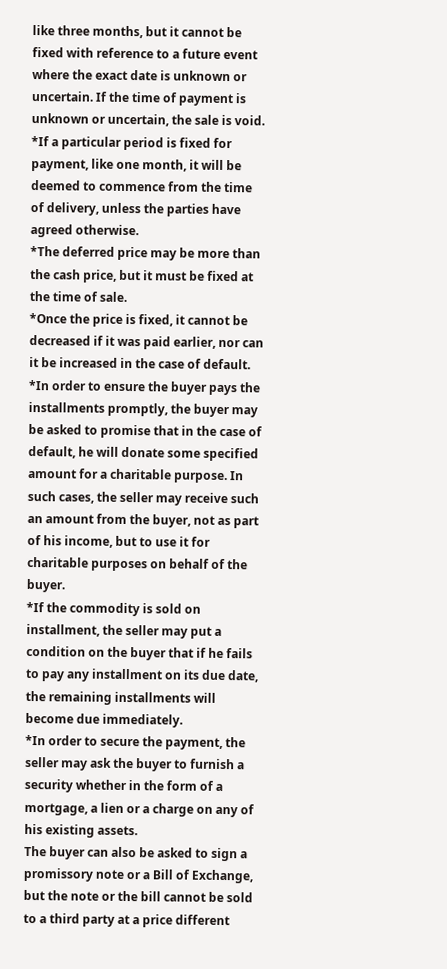like three months, but it cannot be fixed with reference to a future event where the exact date is unknown or uncertain. If the time of payment is unknown or uncertain, the sale is void.
*If a particular period is fixed for payment, like one month, it will be deemed to commence from the time of delivery, unless the parties have agreed otherwise.
*The deferred price may be more than the cash price, but it must be fixed at the time of sale.
*Once the price is fixed, it cannot be decreased if it was paid earlier, nor can it be increased in the case of default.
*In order to ensure the buyer pays the installments promptly, the buyer may be asked to promise that in the case of default, he will donate some specified amount for a charitable purpose. In such cases, the seller may receive such an amount from the buyer, not as part of his income, but to use it for charitable purposes on behalf of the buyer.
*If the commodity is sold on installment, the seller may put a condition on the buyer that if he fails to pay any installment on its due date, the remaining installments will become due immediately.
*In order to secure the payment, the seller may ask the buyer to furnish a security whether in the form of a mortgage, a lien or a charge on any of his existing assets.
The buyer can also be asked to sign a promissory note or a Bill of Exchange, but the note or the bill cannot be sold to a third party at a price different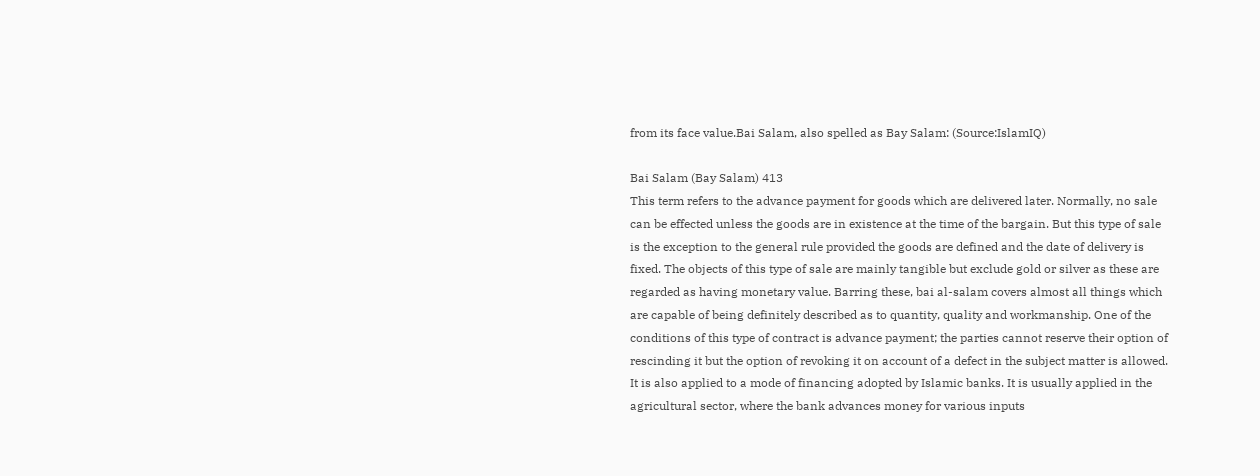from its face value.Bai Salam, also spelled as Bay Salam: (Source:IslamIQ)

Bai Salam (Bay Salam) 413
This term refers to the advance payment for goods which are delivered later. Normally, no sale can be effected unless the goods are in existence at the time of the bargain. But this type of sale is the exception to the general rule provided the goods are defined and the date of delivery is fixed. The objects of this type of sale are mainly tangible but exclude gold or silver as these are regarded as having monetary value. Barring these, bai al-salam covers almost all things which are capable of being definitely described as to quantity, quality and workmanship. One of the conditions of this type of contract is advance payment; the parties cannot reserve their option of rescinding it but the option of revoking it on account of a defect in the subject matter is allowed. It is also applied to a mode of financing adopted by Islamic banks. It is usually applied in the agricultural sector, where the bank advances money for various inputs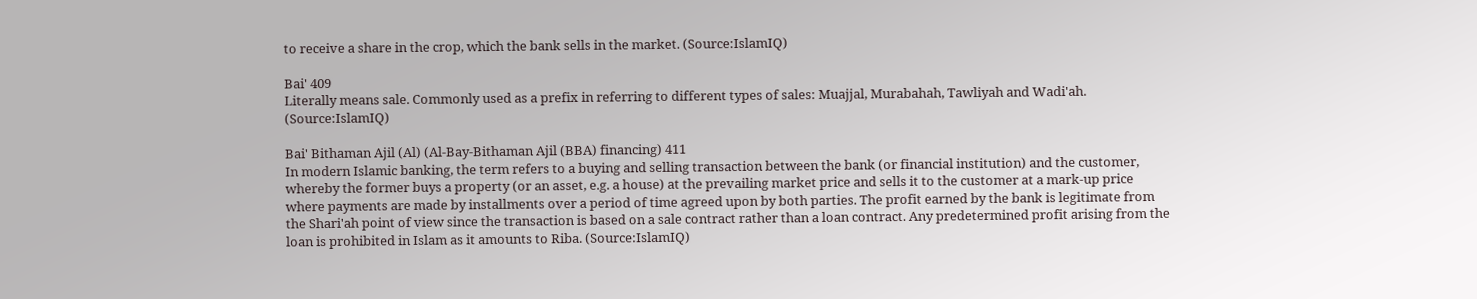to receive a share in the crop, which the bank sells in the market. (Source:IslamIQ)

Bai' 409
Literally means sale. Commonly used as a prefix in referring to different types of sales: Muajjal, Murabahah, Tawliyah and Wadi'ah. (Source:IslamIQ)

Bai' Bithaman Ajil (Al) (Al-Bay-Bithaman Ajil (BBA) financing) 411
In modern Islamic banking, the term refers to a buying and selling transaction between the bank (or financial institution) and the customer, whereby the former buys a property (or an asset, e.g. a house) at the prevailing market price and sells it to the customer at a mark-up price where payments are made by installments over a period of time agreed upon by both parties. The profit earned by the bank is legitimate from the Shari'ah point of view since the transaction is based on a sale contract rather than a loan contract. Any predetermined profit arising from the loan is prohibited in Islam as it amounts to Riba. (Source:IslamIQ)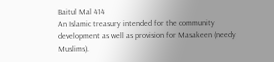Baitul Mal 414
An Islamic treasury intended for the community development as well as provision for Masakeen (needy Muslims).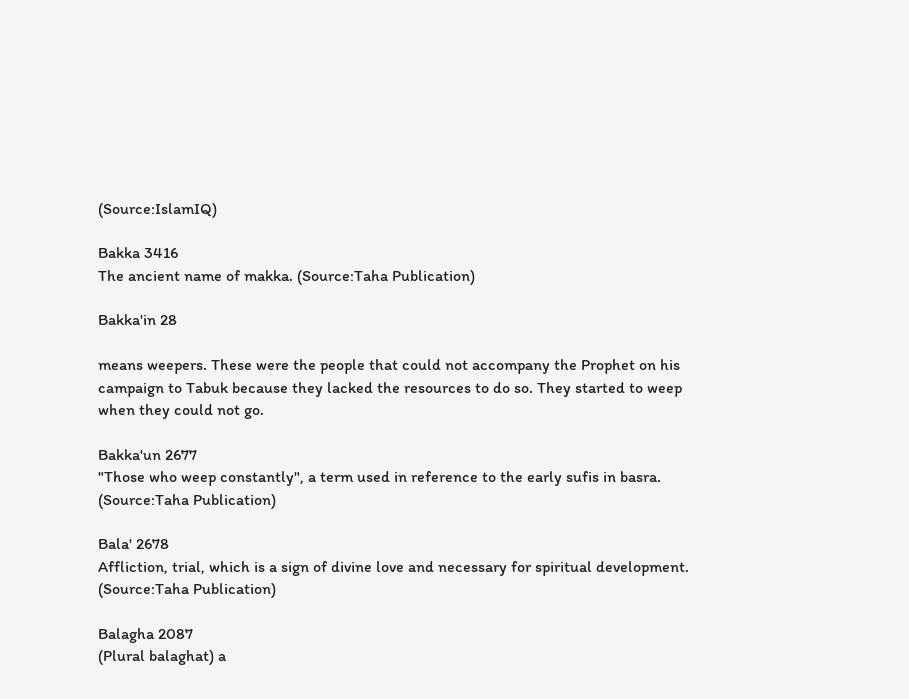(Source:IslamIQ)

Bakka 3416
The ancient name of makka. (Source:Taha Publication)

Bakka'in 28

means weepers. These were the people that could not accompany the Prophet on his campaign to Tabuk because they lacked the resources to do so. They started to weep when they could not go.

Bakka'un 2677
"Those who weep constantly", a term used in reference to the early sufis in basra. (Source:Taha Publication)

Bala' 2678
Affliction, trial, which is a sign of divine love and necessary for spiritual development. (Source:Taha Publication)

Balagha 2087
(Plural balaghat) a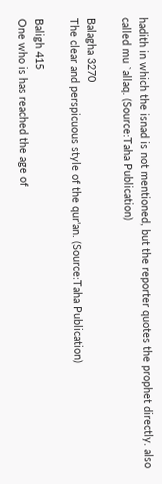hadith in which the isnad is not mentioned, but the reporter quotes the prophet directly. also called mu `allaq. (Source:Taha Publication)

Balagha 3270
The clear and perspicuous style of the qur'an. (Source:Taha Publication)

Baligh 415
One who is has reached the age of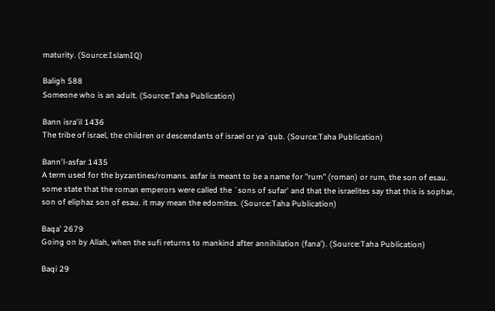maturity. (Source:IslamIQ)

Baligh 588
Someone who is an adult. (Source:Taha Publication)

Bann isra'il 1436
The tribe of israel, the children or descendants of israel or ya`qub. (Source:Taha Publication)

Bann'l-asfar 1435
A term used for the byzantines/romans. asfar is meant to be a name for "rum" (roman) or rum, the son of esau. some state that the roman emperors were called the `sons of sufar' and that the israelites say that this is sophar, son of eliphaz son of esau. it may mean the edomites. (Source:Taha Publication)

Baqa' 2679
Going on by Allah, when the sufi returns to mankind after annihilation (fana'). (Source:Taha Publication)

Baqi 29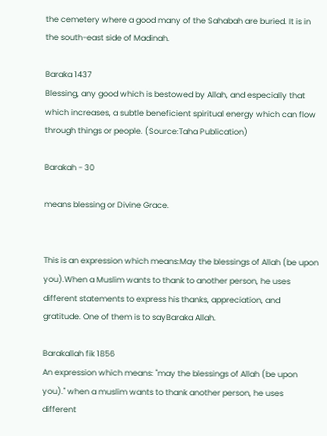the cemetery where a good many of the Sahabah are buried. It is in the south-east side of Madinah.

Baraka 1437
Blessing, any good which is bestowed by Allah, and especially that which increases, a subtle beneficient spiritual energy which can flow through things or people. (Source:Taha Publication)

Barakah - 30

means blessing or Divine Grace.


This is an expression which means:May the blessings of Allah (be upon you).When a Muslim wants to thank to another person, he uses different statements to express his thanks, appreciation, and gratitude. One of them is to sayBaraka Allah.

Barakallah fik 1856
An expression which means: "may the blessings of Allah (be upon you)." when a muslim wants to thank another person, he uses different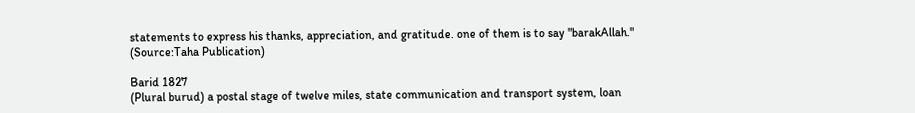statements to express his thanks, appreciation, and gratitude. one of them is to say "barakAllah." (Source:Taha Publication)

Barid 1827
(Plural burud) a postal stage of twelve miles, state communication and transport system, loan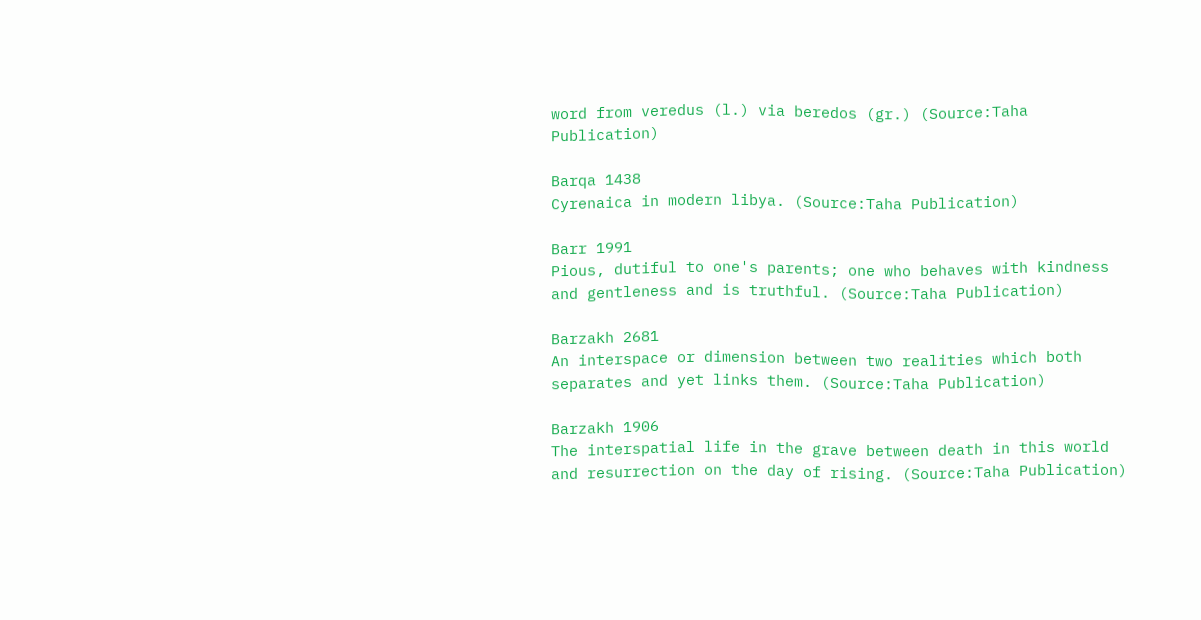word from veredus (l.) via beredos (gr.) (Source:Taha Publication)

Barqa 1438
Cyrenaica in modern libya. (Source:Taha Publication)

Barr 1991
Pious, dutiful to one's parents; one who behaves with kindness and gentleness and is truthful. (Source:Taha Publication)

Barzakh 2681
An interspace or dimension between two realities which both separates and yet links them. (Source:Taha Publication)

Barzakh 1906
The interspatial life in the grave between death in this world and resurrection on the day of rising. (Source:Taha Publication)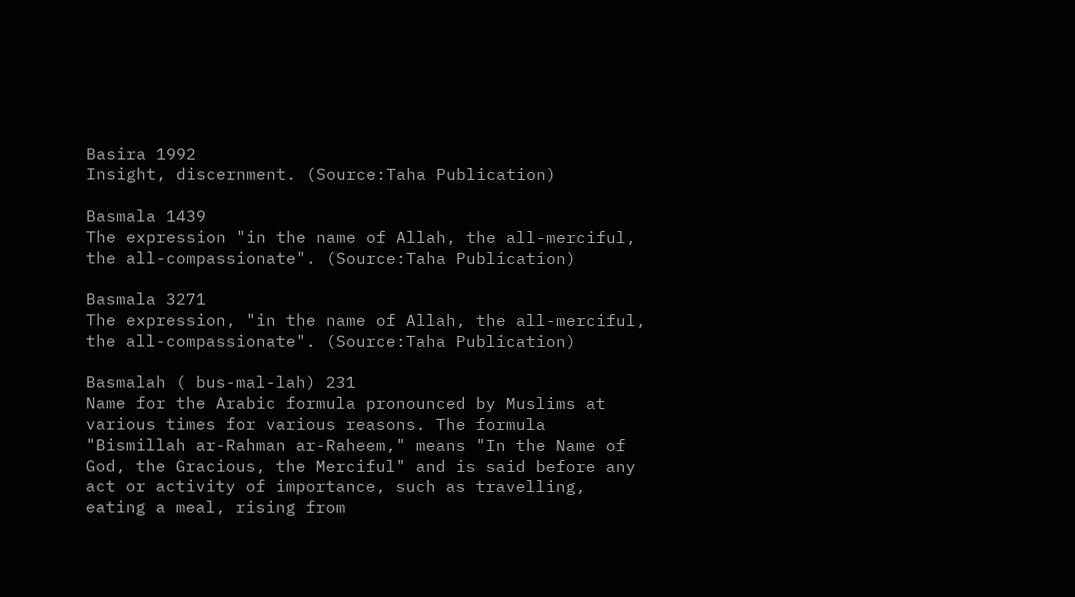Basira 1992
Insight, discernment. (Source:Taha Publication)

Basmala 1439
The expression "in the name of Allah, the all-merciful, the all-compassionate". (Source:Taha Publication)

Basmala 3271
The expression, "in the name of Allah, the all-merciful, the all-compassionate". (Source:Taha Publication)

Basmalah ( bus-mal-lah) 231
Name for the Arabic formula pronounced by Muslims at various times for various reasons. The formula "Bismillah ar-Rahman ar-Raheem," means "In the Name of God, the Gracious, the Merciful" and is said before any act or activity of importance, such as travelling, eating a meal, rising from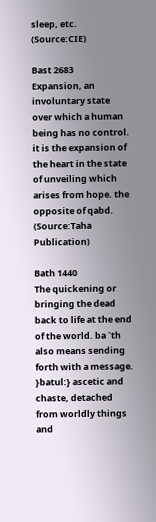sleep, etc. (Source:CIE)

Bast 2683
Expansion, an involuntary state over which a human being has no control. it is the expansion of the heart in the state of unveiling which arises from hope. the opposite of qabd. (Source:Taha Publication)

Bath 1440
The quickening or bringing the dead back to life at the end of the world. ba `th also means sending forth with a message. }batul:} ascetic and chaste, detached from worldly things and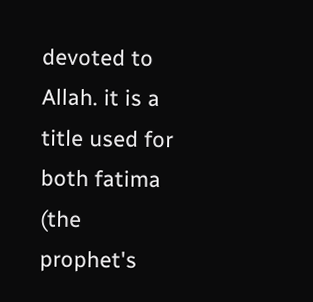devoted to Allah. it is a title used for both fatima (the prophet's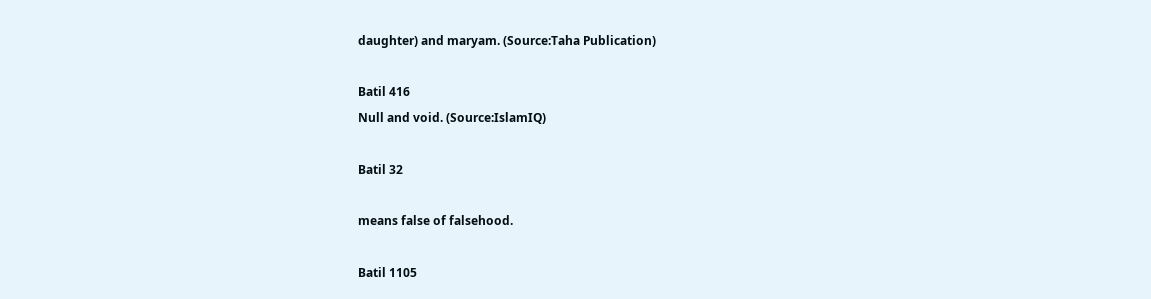daughter) and maryam. (Source:Taha Publication)

Batil 416
Null and void. (Source:IslamIQ)

Batil 32

means false of falsehood.

Batil 1105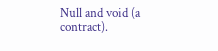Null and void (a contract).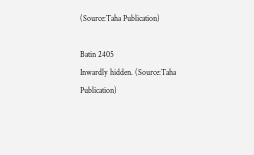(Source:Taha Publication)

Batin 2405
Inwardly hidden. (Source:Taha Publication)